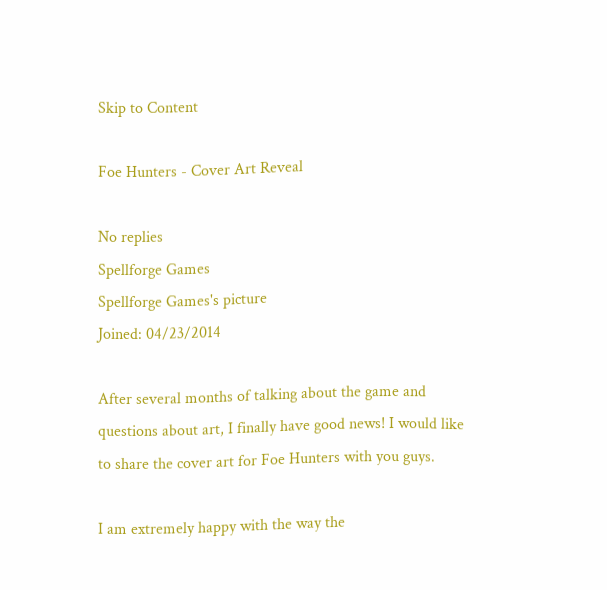Skip to Content

Foe Hunters - Cover Art Reveal

No replies
Spellforge Games
Spellforge Games's picture
Joined: 04/23/2014

After several months of talking about the game and questions about art, I finally have good news! I would like to share the cover art for Foe Hunters with you guys.

I am extremely happy with the way the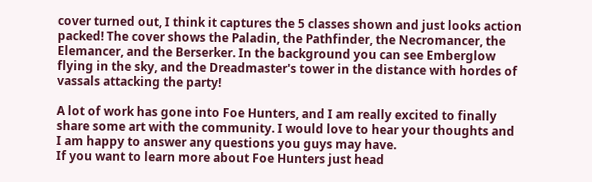cover turned out, I think it captures the 5 classes shown and just looks action packed! The cover shows the Paladin, the Pathfinder, the Necromancer, the Elemancer, and the Berserker. In the background you can see Emberglow flying in the sky, and the Dreadmaster's tower in the distance with hordes of vassals attacking the party!

A lot of work has gone into Foe Hunters, and I am really excited to finally share some art with the community. I would love to hear your thoughts and I am happy to answer any questions you guys may have.
If you want to learn more about Foe Hunters just head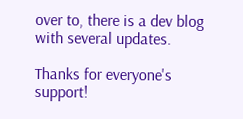over to, there is a dev blog with several updates.

Thanks for everyone's support!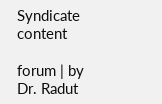Syndicate content

forum | by Dr. Radut